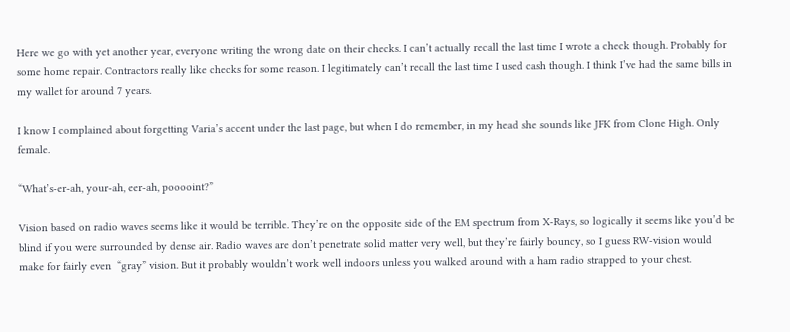Here we go with yet another year, everyone writing the wrong date on their checks. I can’t actually recall the last time I wrote a check though. Probably for some home repair. Contractors really like checks for some reason. I legitimately can’t recall the last time I used cash though. I think I’ve had the same bills in my wallet for around 7 years.

I know I complained about forgetting Varia’s accent under the last page, but when I do remember, in my head she sounds like JFK from Clone High. Only female.

“What’s-er-ah, your-ah, eer-ah, pooooint?”

Vision based on radio waves seems like it would be terrible. They’re on the opposite side of the EM spectrum from X-Rays, so logically it seems like you’d be blind if you were surrounded by dense air. Radio waves are don’t penetrate solid matter very well, but they’re fairly bouncy, so I guess RW-vision would make for fairly even  “gray” vision. But it probably wouldn’t work well indoors unless you walked around with a ham radio strapped to your chest.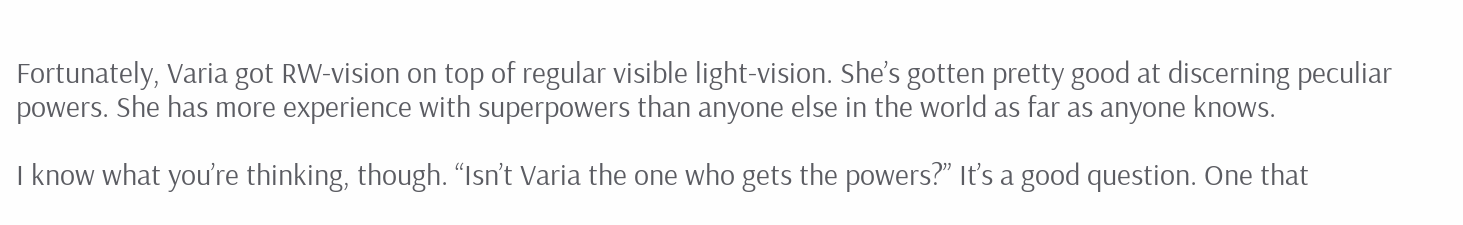Fortunately, Varia got RW-vision on top of regular visible light-vision. She’s gotten pretty good at discerning peculiar powers. She has more experience with superpowers than anyone else in the world as far as anyone knows.

I know what you’re thinking, though. “Isn’t Varia the one who gets the powers?” It’s a good question. One that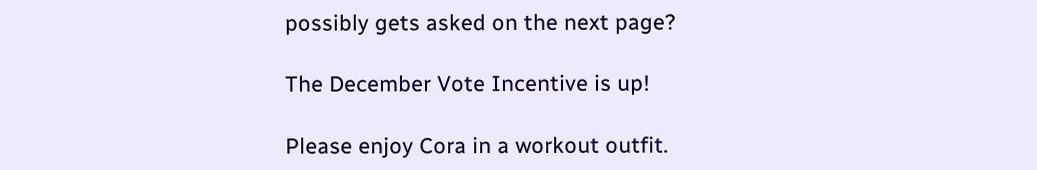possibly gets asked on the next page?

The December Vote Incentive is up!

Please enjoy Cora in a workout outfit.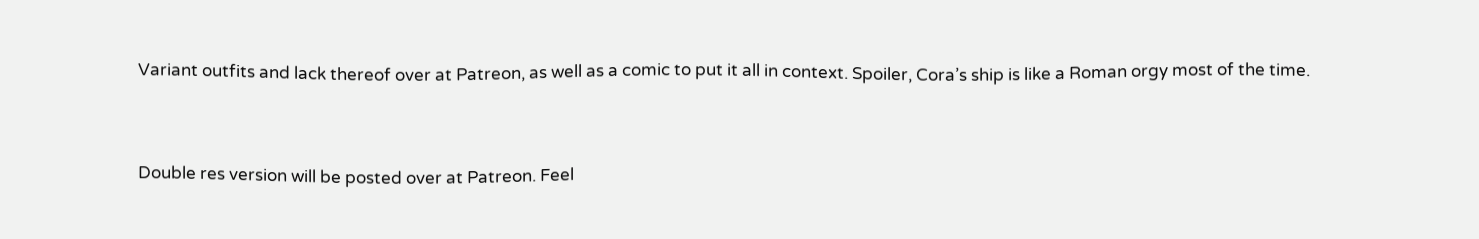Variant outfits and lack thereof over at Patreon, as well as a comic to put it all in context. Spoiler, Cora’s ship is like a Roman orgy most of the time.



Double res version will be posted over at Patreon. Feel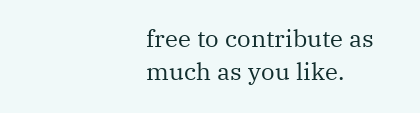free to contribute as much as you like.